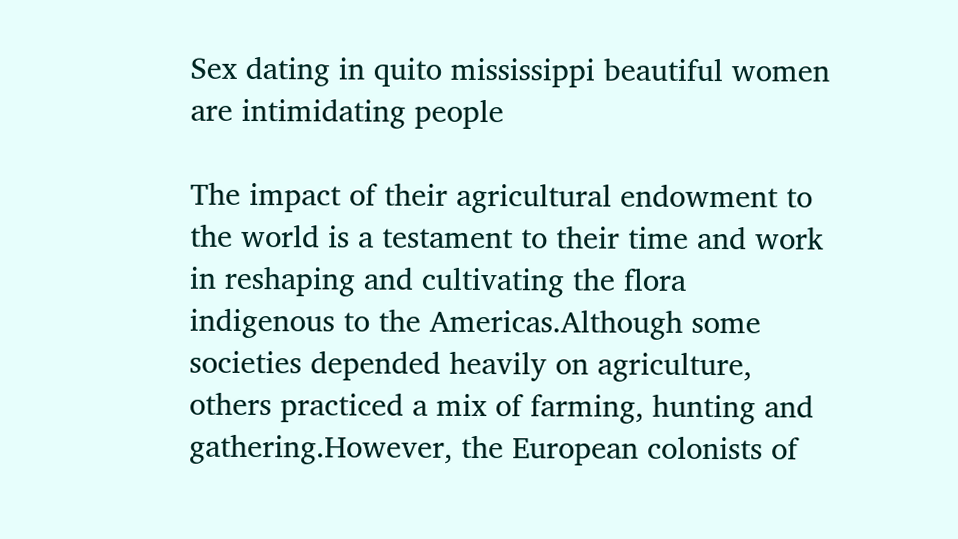Sex dating in quito mississippi beautiful women are intimidating people

The impact of their agricultural endowment to the world is a testament to their time and work in reshaping and cultivating the flora indigenous to the Americas.Although some societies depended heavily on agriculture, others practiced a mix of farming, hunting and gathering.However, the European colonists of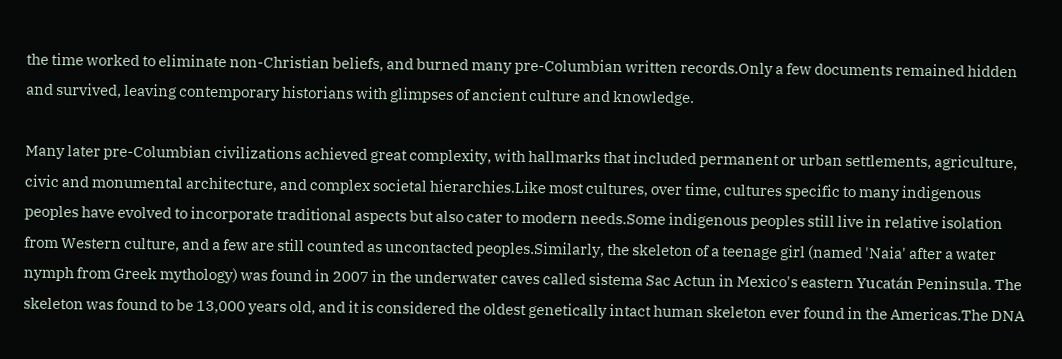the time worked to eliminate non-Christian beliefs, and burned many pre-Columbian written records.Only a few documents remained hidden and survived, leaving contemporary historians with glimpses of ancient culture and knowledge.

Many later pre-Columbian civilizations achieved great complexity, with hallmarks that included permanent or urban settlements, agriculture, civic and monumental architecture, and complex societal hierarchies.Like most cultures, over time, cultures specific to many indigenous peoples have evolved to incorporate traditional aspects but also cater to modern needs.Some indigenous peoples still live in relative isolation from Western culture, and a few are still counted as uncontacted peoples.Similarly, the skeleton of a teenage girl (named 'Naia' after a water nymph from Greek mythology) was found in 2007 in the underwater caves called sistema Sac Actun in Mexico's eastern Yucatán Peninsula. The skeleton was found to be 13,000 years old, and it is considered the oldest genetically intact human skeleton ever found in the Americas.The DNA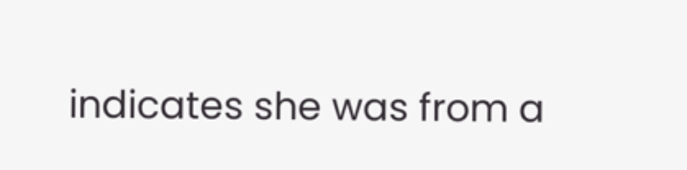indicates she was from a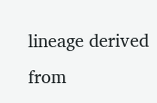lineage derived from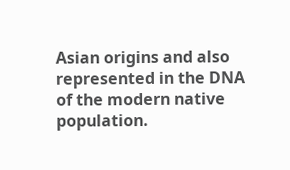Asian origins and also represented in the DNA of the modern native population.